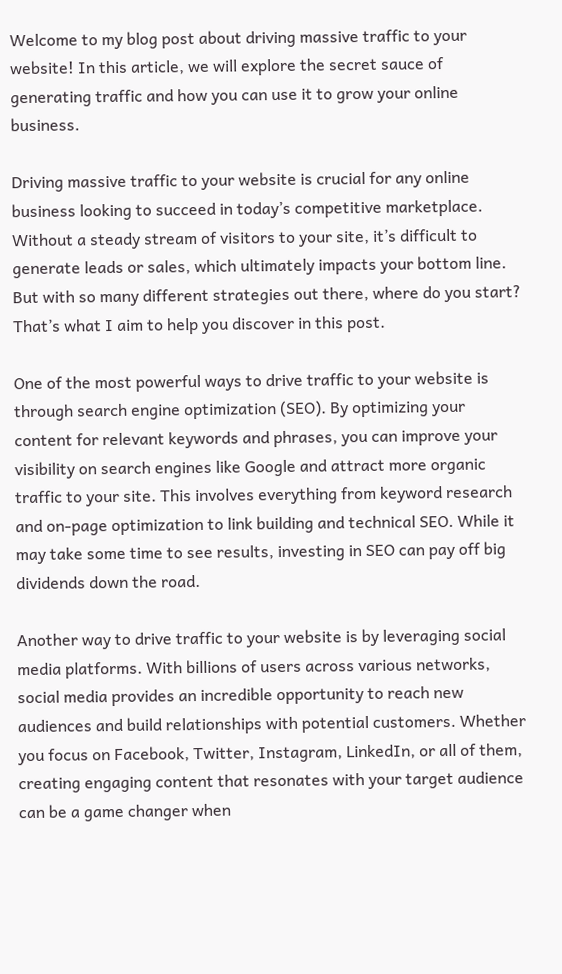Welcome to my blog post about driving massive traffic to your website! In this article, we will explore the secret sauce of generating traffic and how you can use it to grow your online business.

Driving massive traffic to your website is crucial for any online business looking to succeed in today’s competitive marketplace. Without a steady stream of visitors to your site, it’s difficult to generate leads or sales, which ultimately impacts your bottom line. But with so many different strategies out there, where do you start? That’s what I aim to help you discover in this post.

One of the most powerful ways to drive traffic to your website is through search engine optimization (SEO). By optimizing your content for relevant keywords and phrases, you can improve your visibility on search engines like Google and attract more organic traffic to your site. This involves everything from keyword research and on-page optimization to link building and technical SEO. While it may take some time to see results, investing in SEO can pay off big dividends down the road.

Another way to drive traffic to your website is by leveraging social media platforms. With billions of users across various networks, social media provides an incredible opportunity to reach new audiences and build relationships with potential customers. Whether you focus on Facebook, Twitter, Instagram, LinkedIn, or all of them, creating engaging content that resonates with your target audience can be a game changer when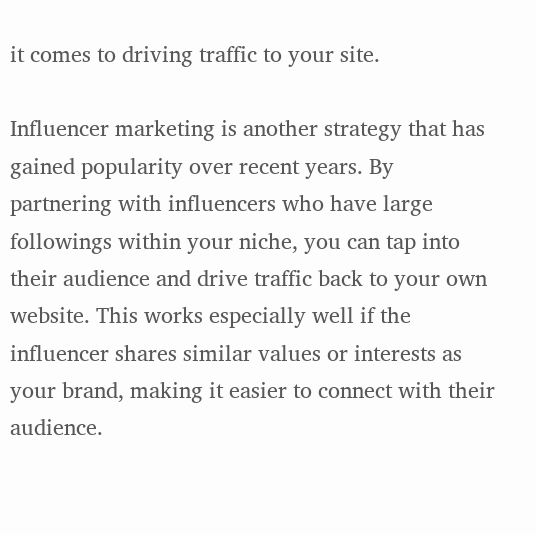it comes to driving traffic to your site.

Influencer marketing is another strategy that has gained popularity over recent years. By partnering with influencers who have large followings within your niche, you can tap into their audience and drive traffic back to your own website. This works especially well if the influencer shares similar values or interests as your brand, making it easier to connect with their audience.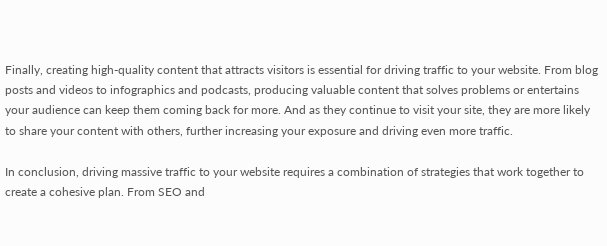Finally, creating high-quality content that attracts visitors is essential for driving traffic to your website. From blog posts and videos to infographics and podcasts, producing valuable content that solves problems or entertains your audience can keep them coming back for more. And as they continue to visit your site, they are more likely to share your content with others, further increasing your exposure and driving even more traffic.

In conclusion, driving massive traffic to your website requires a combination of strategies that work together to create a cohesive plan. From SEO and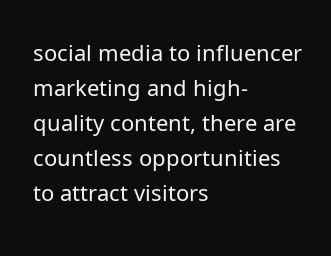social media to influencer marketing and high-quality content, there are countless opportunities to attract visitors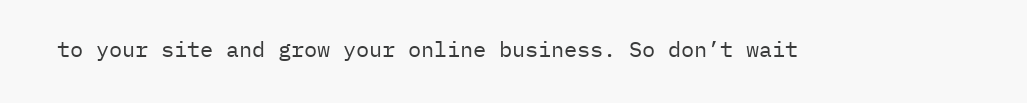to your site and grow your online business. So don’t wait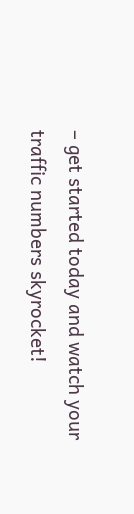– get started today and watch your traffic numbers skyrocket!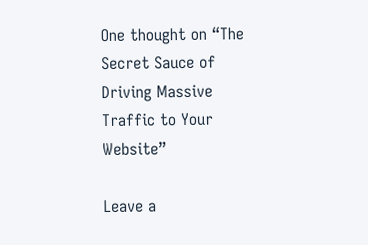One thought on “The Secret Sauce of Driving Massive Traffic to Your Website”

Leave a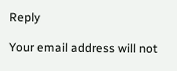Reply

Your email address will not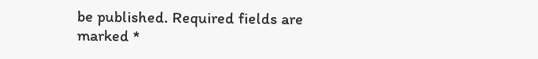be published. Required fields are marked *